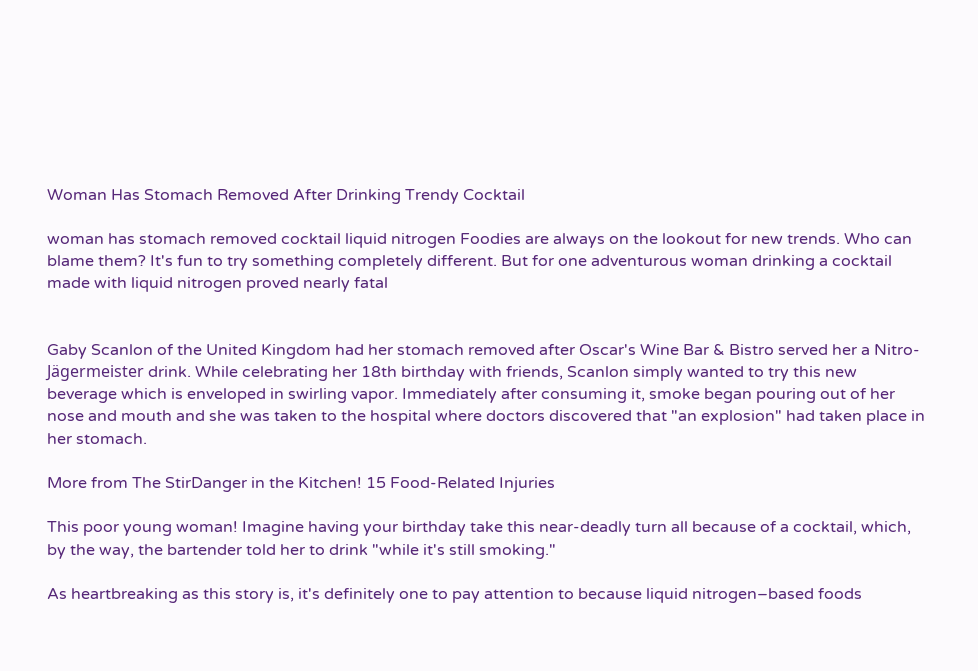Woman Has Stomach Removed After Drinking Trendy Cocktail

woman has stomach removed cocktail liquid nitrogen Foodies are always on the lookout for new trends. Who can blame them? It's fun to try something completely different. But for one adventurous woman drinking a cocktail made with liquid nitrogen proved nearly fatal


Gaby Scanlon of the United Kingdom had her stomach removed after Oscar's Wine Bar & Bistro served her a Nitro-Jägermeister drink. While celebrating her 18th birthday with friends, Scanlon simply wanted to try this new beverage which is enveloped in swirling vapor. Immediately after consuming it, smoke began pouring out of her nose and mouth and she was taken to the hospital where doctors discovered that "an explosion" had taken place in her stomach.

More from The StirDanger in the Kitchen! 15 Food-Related Injuries

This poor young woman! Imagine having your birthday take this near-deadly turn all because of a cocktail, which, by the way, the bartender told her to drink "while it's still smoking."

As heartbreaking as this story is, it's definitely one to pay attention to because liquid nitrogen–based foods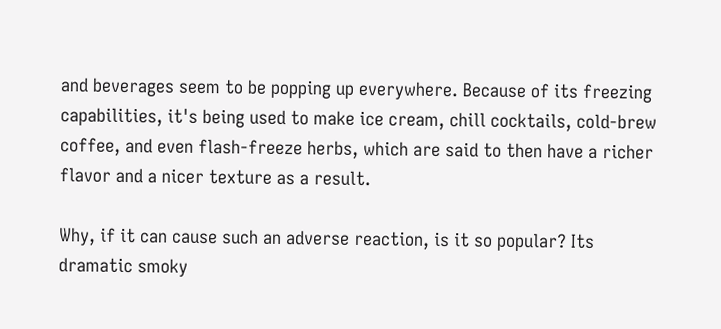and beverages seem to be popping up everywhere. Because of its freezing capabilities, it's being used to make ice cream, chill cocktails, cold-brew coffee, and even flash-freeze herbs, which are said to then have a richer flavor and a nicer texture as a result.

Why, if it can cause such an adverse reaction, is it so popular? Its dramatic smoky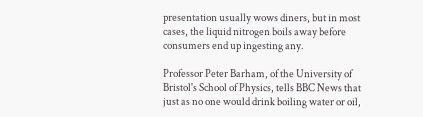presentation usually wows diners, but in most cases, the liquid nitrogen boils away before consumers end up ingesting any.

Professor Peter Barham, of the University of Bristol's School of Physics, tells BBC News that just as no one would drink boiling water or oil,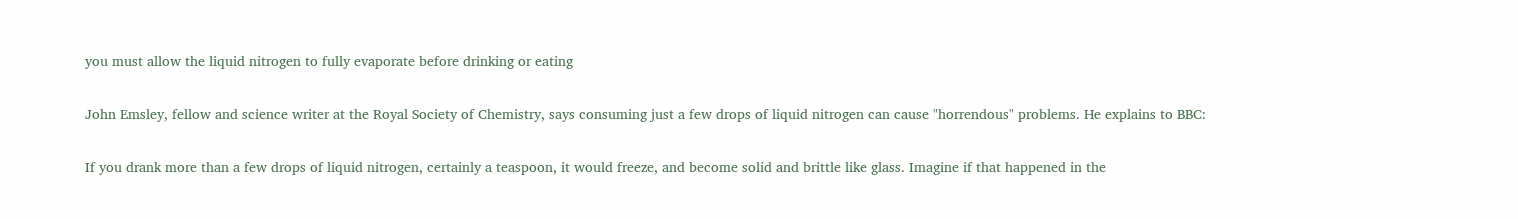you must allow the liquid nitrogen to fully evaporate before drinking or eating

John Emsley, fellow and science writer at the Royal Society of Chemistry, says consuming just a few drops of liquid nitrogen can cause "horrendous" problems. He explains to BBC:

If you drank more than a few drops of liquid nitrogen, certainly a teaspoon, it would freeze, and become solid and brittle like glass. Imagine if that happened in the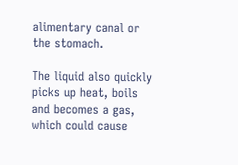alimentary canal or the stomach.

The liquid also quickly picks up heat, boils and becomes a gas, which could cause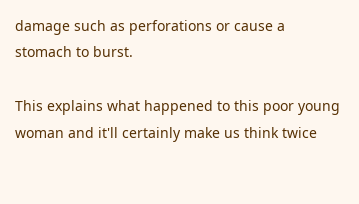damage such as perforations or cause a stomach to burst.

This explains what happened to this poor young woman and it'll certainly make us think twice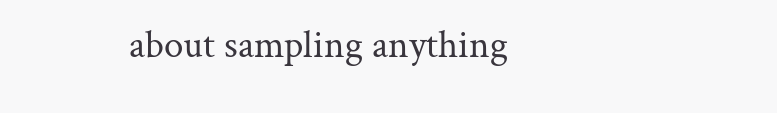about sampling anything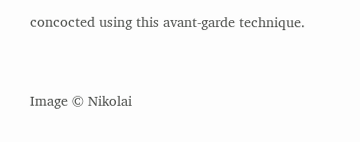concocted using this avant-garde technique.


Image © Nikolai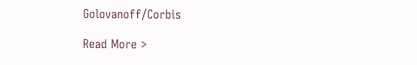Golovanoff/Corbis

Read More >